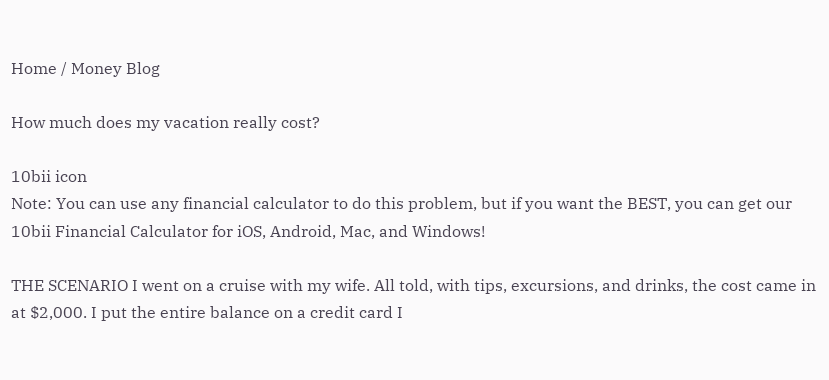Home / Money Blog

How much does my vacation really cost?

10bii icon
Note: You can use any financial calculator to do this problem, but if you want the BEST, you can get our 10bii Financial Calculator for iOS, Android, Mac, and Windows!

THE SCENARIO I went on a cruise with my wife. All told, with tips, excursions, and drinks, the cost came in at $2,000. I put the entire balance on a credit card I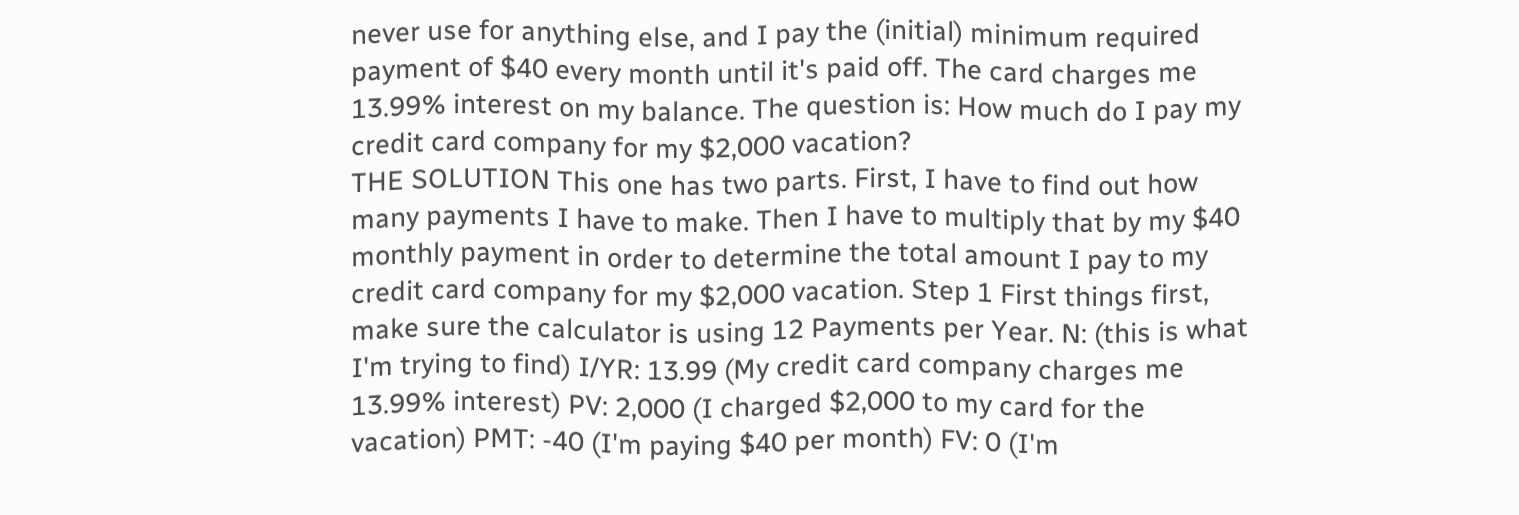never use for anything else, and I pay the (initial) minimum required payment of $40 every month until it's paid off. The card charges me 13.99% interest on my balance. The question is: How much do I pay my credit card company for my $2,000 vacation?
THE SOLUTION This one has two parts. First, I have to find out how many payments I have to make. Then I have to multiply that by my $40 monthly payment in order to determine the total amount I pay to my credit card company for my $2,000 vacation. Step 1 First things first, make sure the calculator is using 12 Payments per Year. N: (this is what I'm trying to find) I/YR: 13.99 (My credit card company charges me 13.99% interest) PV: 2,000 (I charged $2,000 to my card for the vacation) PMT: -40 (I'm paying $40 per month) FV: 0 (I'm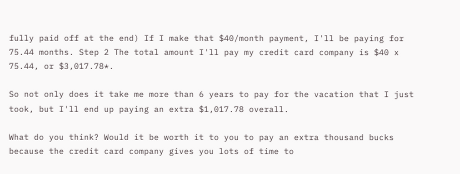fully paid off at the end) If I make that $40/month payment, I'll be paying for 75.44 months. Step 2 The total amount I'll pay my credit card company is $40 x 75.44, or $3,017.78*.

So not only does it take me more than 6 years to pay for the vacation that I just took, but I'll end up paying an extra $1,017.78 overall.

What do you think? Would it be worth it to you to pay an extra thousand bucks because the credit card company gives you lots of time to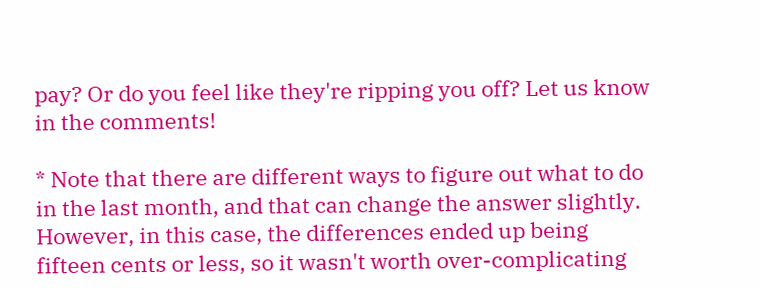pay? Or do you feel like they're ripping you off? Let us know in the comments!

* Note that there are different ways to figure out what to do in the last month, and that can change the answer slightly. However, in this case, the differences ended up being fifteen cents or less, so it wasn't worth over-complicating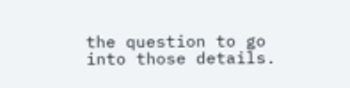the question to go into those details.